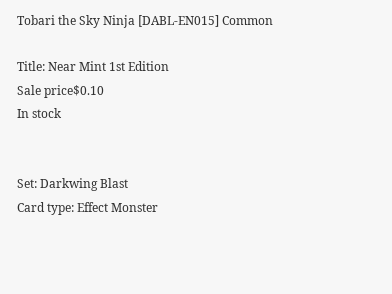Tobari the Sky Ninja [DABL-EN015] Common

Title: Near Mint 1st Edition
Sale price$0.10
In stock


Set: Darkwing Blast
Card type: Effect Monster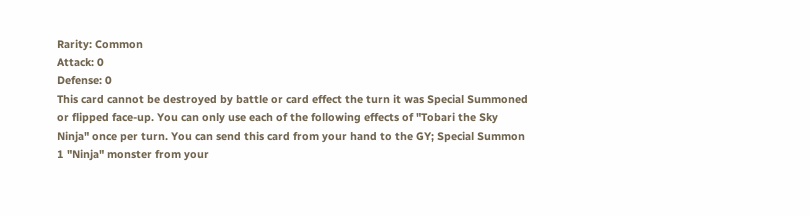Rarity: Common
Attack: 0
Defense: 0
This card cannot be destroyed by battle or card effect the turn it was Special Summoned or flipped face-up. You can only use each of the following effects of "Tobari the Sky Ninja" once per turn. You can send this card from your hand to the GY; Special Summon 1 "Ninja" monster from your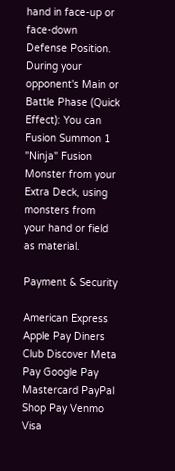hand in face-up or face-down Defense Position. During your opponent's Main or Battle Phase (Quick Effect): You can Fusion Summon 1 "Ninja" Fusion Monster from your Extra Deck, using monsters from your hand or field as material.

Payment & Security

American Express Apple Pay Diners Club Discover Meta Pay Google Pay Mastercard PayPal Shop Pay Venmo Visa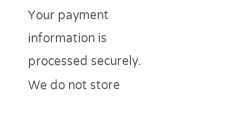Your payment information is processed securely. We do not store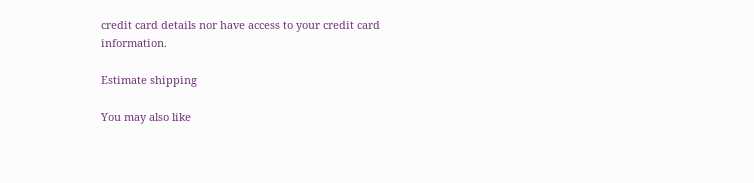credit card details nor have access to your credit card information.

Estimate shipping

You may also like